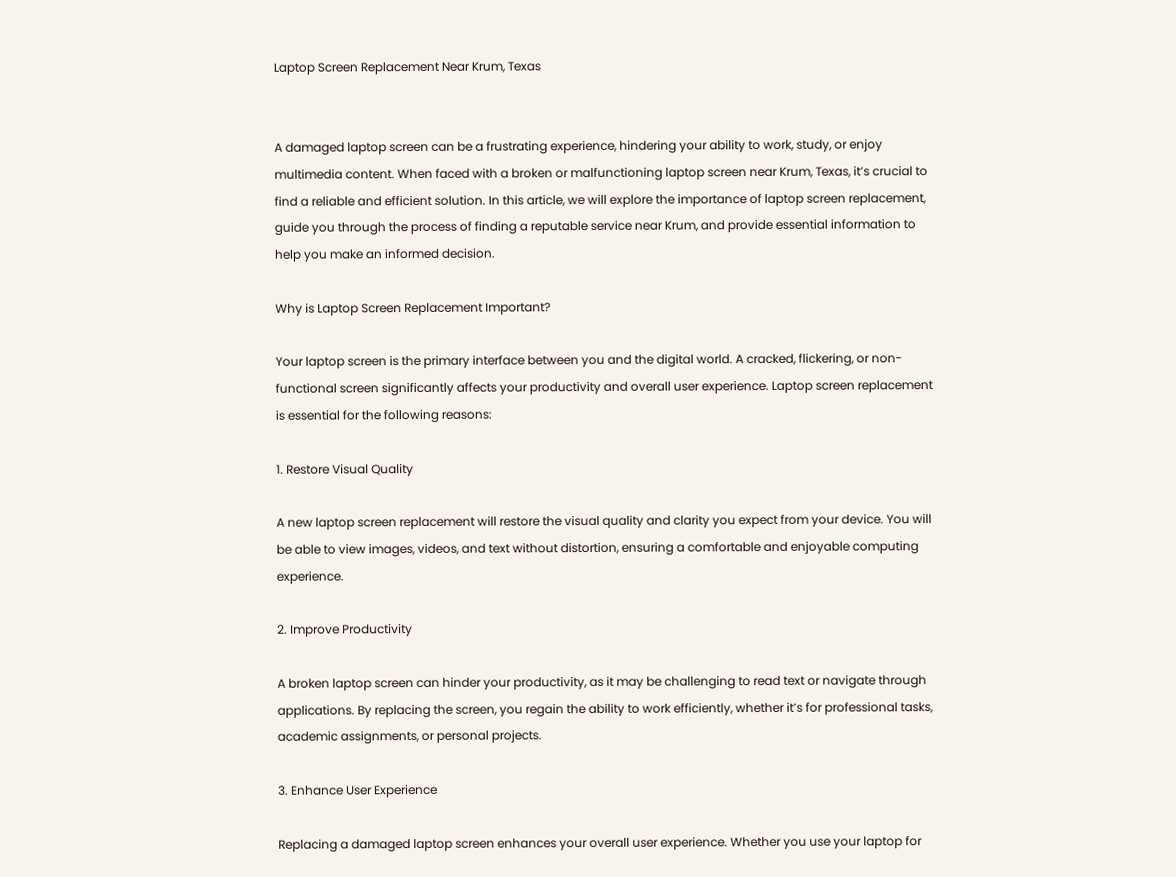Laptop Screen Replacement Near Krum, Texas


A damaged laptop screen can be a frustrating experience, hindering your ability to work, study, or enjoy multimedia content. When faced with a broken or malfunctioning laptop screen near Krum, Texas, it’s crucial to find a reliable and efficient solution. In this article, we will explore the importance of laptop screen replacement, guide you through the process of finding a reputable service near Krum, and provide essential information to help you make an informed decision.

Why is Laptop Screen Replacement Important?

Your laptop screen is the primary interface between you and the digital world. A cracked, flickering, or non-functional screen significantly affects your productivity and overall user experience. Laptop screen replacement is essential for the following reasons:

1. Restore Visual Quality

A new laptop screen replacement will restore the visual quality and clarity you expect from your device. You will be able to view images, videos, and text without distortion, ensuring a comfortable and enjoyable computing experience.

2. Improve Productivity

A broken laptop screen can hinder your productivity, as it may be challenging to read text or navigate through applications. By replacing the screen, you regain the ability to work efficiently, whether it’s for professional tasks, academic assignments, or personal projects.

3. Enhance User Experience

Replacing a damaged laptop screen enhances your overall user experience. Whether you use your laptop for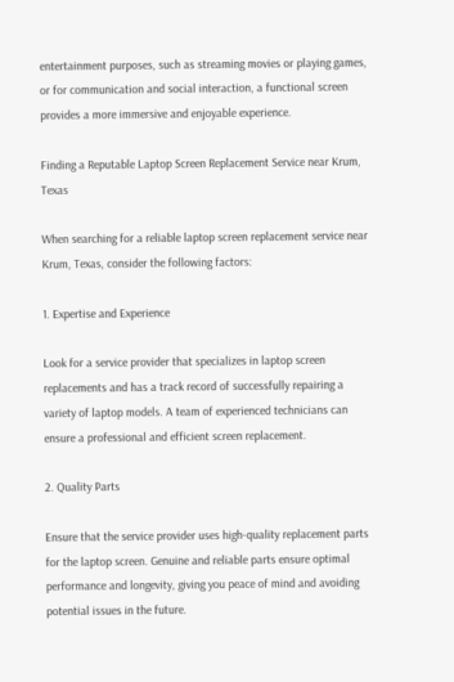entertainment purposes, such as streaming movies or playing games, or for communication and social interaction, a functional screen provides a more immersive and enjoyable experience.

Finding a Reputable Laptop Screen Replacement Service near Krum, Texas

When searching for a reliable laptop screen replacement service near Krum, Texas, consider the following factors:

1. Expertise and Experience

Look for a service provider that specializes in laptop screen replacements and has a track record of successfully repairing a variety of laptop models. A team of experienced technicians can ensure a professional and efficient screen replacement.

2. Quality Parts

Ensure that the service provider uses high-quality replacement parts for the laptop screen. Genuine and reliable parts ensure optimal performance and longevity, giving you peace of mind and avoiding potential issues in the future.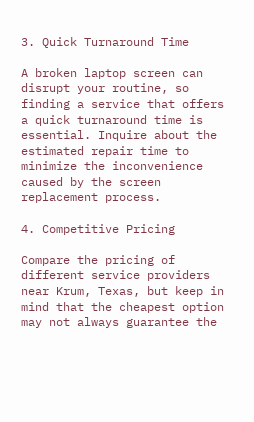3. Quick Turnaround Time

A broken laptop screen can disrupt your routine, so finding a service that offers a quick turnaround time is essential. Inquire about the estimated repair time to minimize the inconvenience caused by the screen replacement process.

4. Competitive Pricing

Compare the pricing of different service providers near Krum, Texas, but keep in mind that the cheapest option may not always guarantee the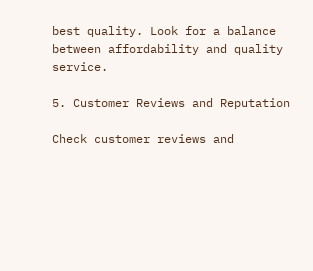best quality. Look for a balance between affordability and quality service.

5. Customer Reviews and Reputation

Check customer reviews and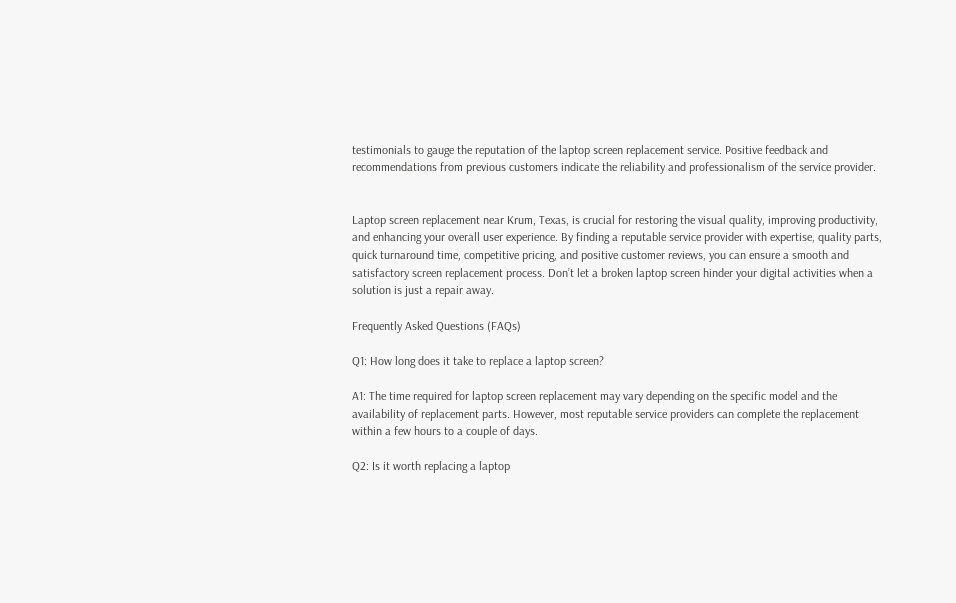testimonials to gauge the reputation of the laptop screen replacement service. Positive feedback and recommendations from previous customers indicate the reliability and professionalism of the service provider.


Laptop screen replacement near Krum, Texas, is crucial for restoring the visual quality, improving productivity, and enhancing your overall user experience. By finding a reputable service provider with expertise, quality parts, quick turnaround time, competitive pricing, and positive customer reviews, you can ensure a smooth and satisfactory screen replacement process. Don’t let a broken laptop screen hinder your digital activities when a solution is just a repair away.

Frequently Asked Questions (FAQs)

Q1: How long does it take to replace a laptop screen?

A1: The time required for laptop screen replacement may vary depending on the specific model and the availability of replacement parts. However, most reputable service providers can complete the replacement within a few hours to a couple of days.

Q2: Is it worth replacing a laptop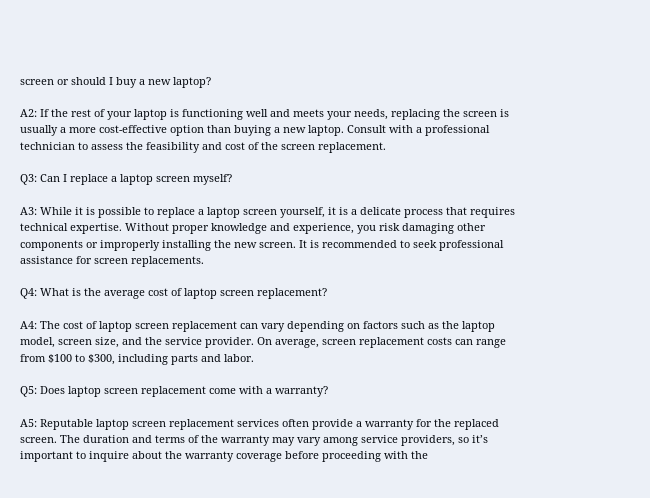screen or should I buy a new laptop?

A2: If the rest of your laptop is functioning well and meets your needs, replacing the screen is usually a more cost-effective option than buying a new laptop. Consult with a professional technician to assess the feasibility and cost of the screen replacement.

Q3: Can I replace a laptop screen myself?

A3: While it is possible to replace a laptop screen yourself, it is a delicate process that requires technical expertise. Without proper knowledge and experience, you risk damaging other components or improperly installing the new screen. It is recommended to seek professional assistance for screen replacements.

Q4: What is the average cost of laptop screen replacement?

A4: The cost of laptop screen replacement can vary depending on factors such as the laptop model, screen size, and the service provider. On average, screen replacement costs can range from $100 to $300, including parts and labor.

Q5: Does laptop screen replacement come with a warranty?

A5: Reputable laptop screen replacement services often provide a warranty for the replaced screen. The duration and terms of the warranty may vary among service providers, so it’s important to inquire about the warranty coverage before proceeding with the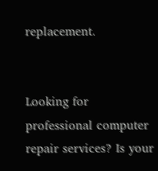replacement.


Looking for professional computer repair services? Is your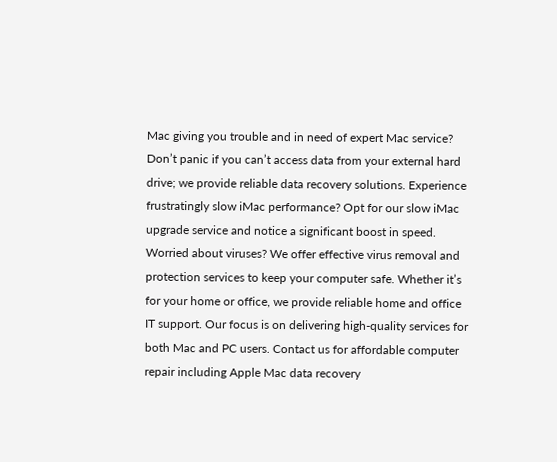Mac giving you trouble and in need of expert Mac service? Don’t panic if you can’t access data from your external hard drive; we provide reliable data recovery solutions. Experience frustratingly slow iMac performance? Opt for our slow iMac upgrade service and notice a significant boost in speed. Worried about viruses? We offer effective virus removal and protection services to keep your computer safe. Whether it’s for your home or office, we provide reliable home and office IT support. Our focus is on delivering high-quality services for both Mac and PC users. Contact us for affordable computer repair including Apple Mac data recovery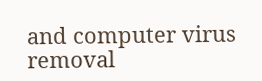and computer virus removal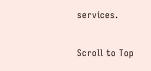services.

Scroll to Top